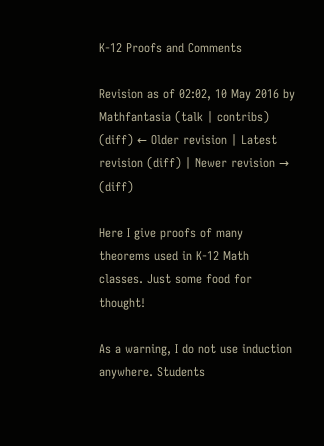K-12 Proofs and Comments

Revision as of 02:02, 10 May 2016 by Mathfantasia (talk | contribs)
(diff) ← Older revision | Latest revision (diff) | Newer revision → (diff)

Here I give proofs of many theorems used in K-12 Math classes. Just some food for thought!

As a warning, I do not use induction anywhere. Students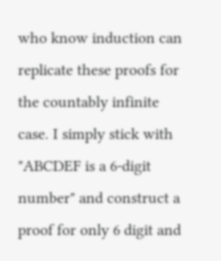who know induction can replicate these proofs for the countably infinite case. I simply stick with "ABCDEF is a 6-digit number" and construct a proof for only 6 digit and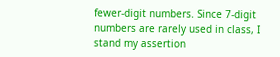fewer-digit numbers. Since 7-digit numbers are rarely used in class, I stand my assertion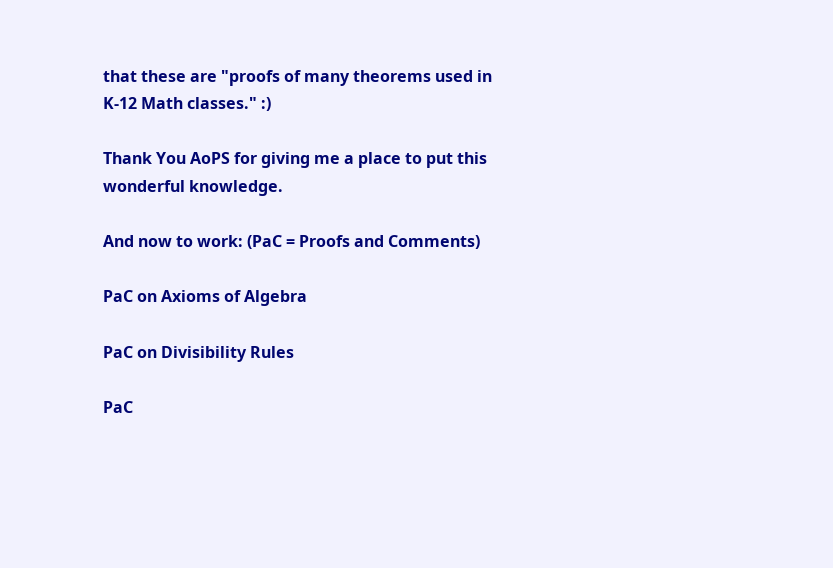that these are "proofs of many theorems used in K-12 Math classes." :)

Thank You AoPS for giving me a place to put this wonderful knowledge.

And now to work: (PaC = Proofs and Comments)

PaC on Axioms of Algebra

PaC on Divisibility Rules

PaC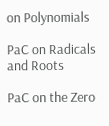on Polynomials

PaC on Radicals and Roots

PaC on the Zero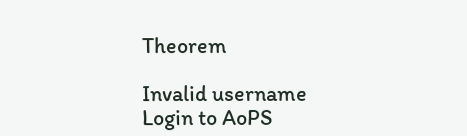Theorem

Invalid username
Login to AoPS